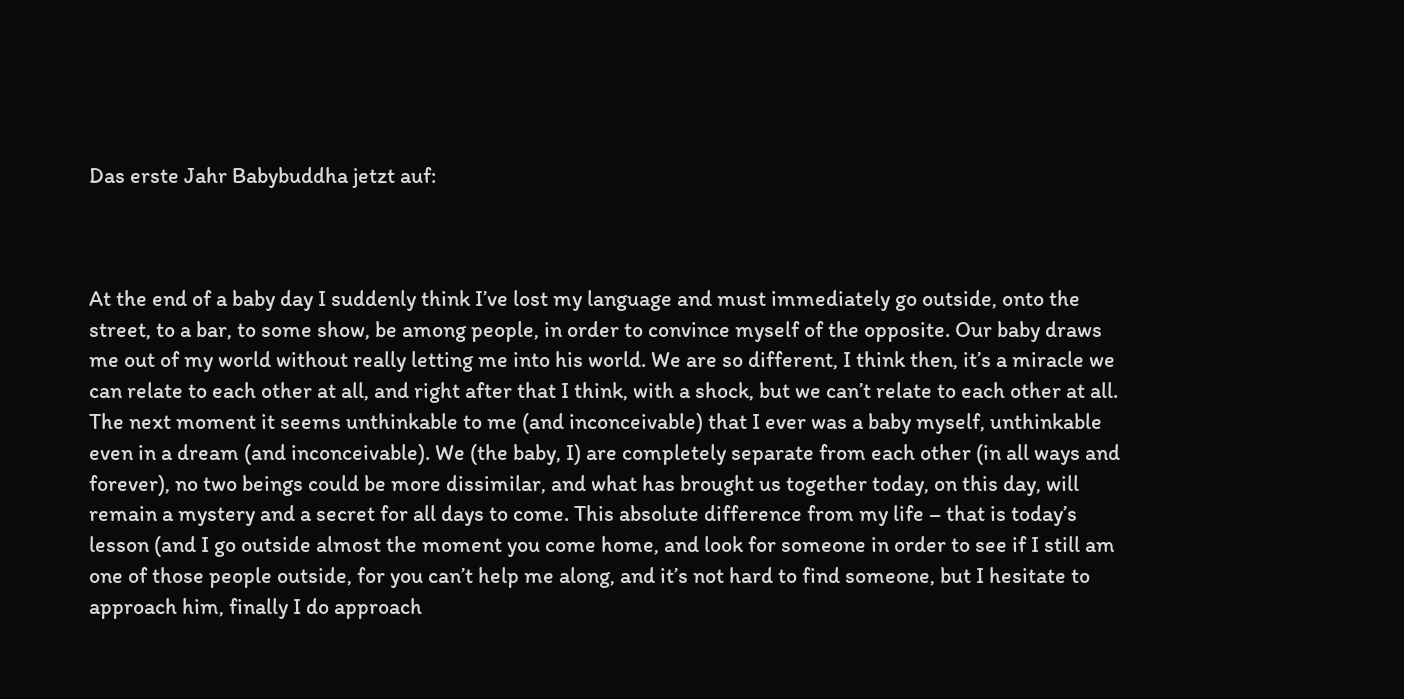Das erste Jahr Babybuddha jetzt auf:



At the end of a baby day I suddenly think I’ve lost my language and must immediately go outside, onto the street, to a bar, to some show, be among people, in order to convince myself of the opposite. Our baby draws me out of my world without really letting me into his world. We are so different, I think then, it’s a miracle we can relate to each other at all, and right after that I think, with a shock, but we can’t relate to each other at all. The next moment it seems unthinkable to me (and inconceivable) that I ever was a baby myself, unthinkable even in a dream (and inconceivable). We (the baby, I) are completely separate from each other (in all ways and forever), no two beings could be more dissimilar, and what has brought us together today, on this day, will remain a mystery and a secret for all days to come. This absolute difference from my life – that is today’s lesson (and I go outside almost the moment you come home, and look for someone in order to see if I still am one of those people outside, for you can’t help me along, and it’s not hard to find someone, but I hesitate to approach him, finally I do approach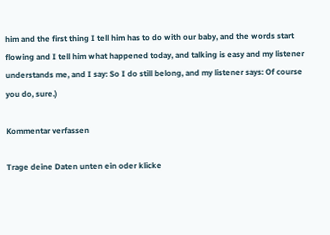him and the first thing I tell him has to do with our baby, and the words start flowing and I tell him what happened today, and talking is easy and my listener understands me, and I say: So I do still belong, and my listener says: Of course you do, sure.)

Kommentar verfassen

Trage deine Daten unten ein oder klicke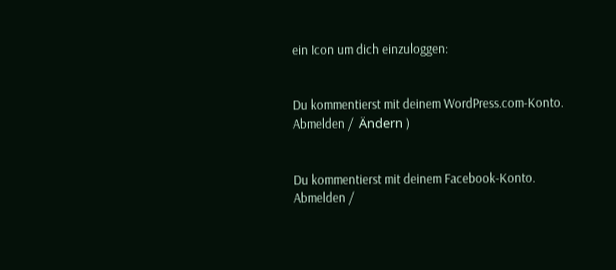ein Icon um dich einzuloggen:


Du kommentierst mit deinem WordPress.com-Konto. Abmelden /  Ändern )


Du kommentierst mit deinem Facebook-Konto. Abmelden /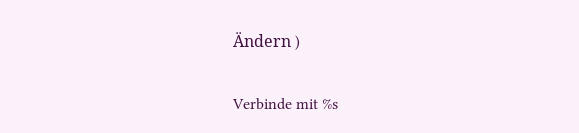Ändern )

Verbinde mit %s